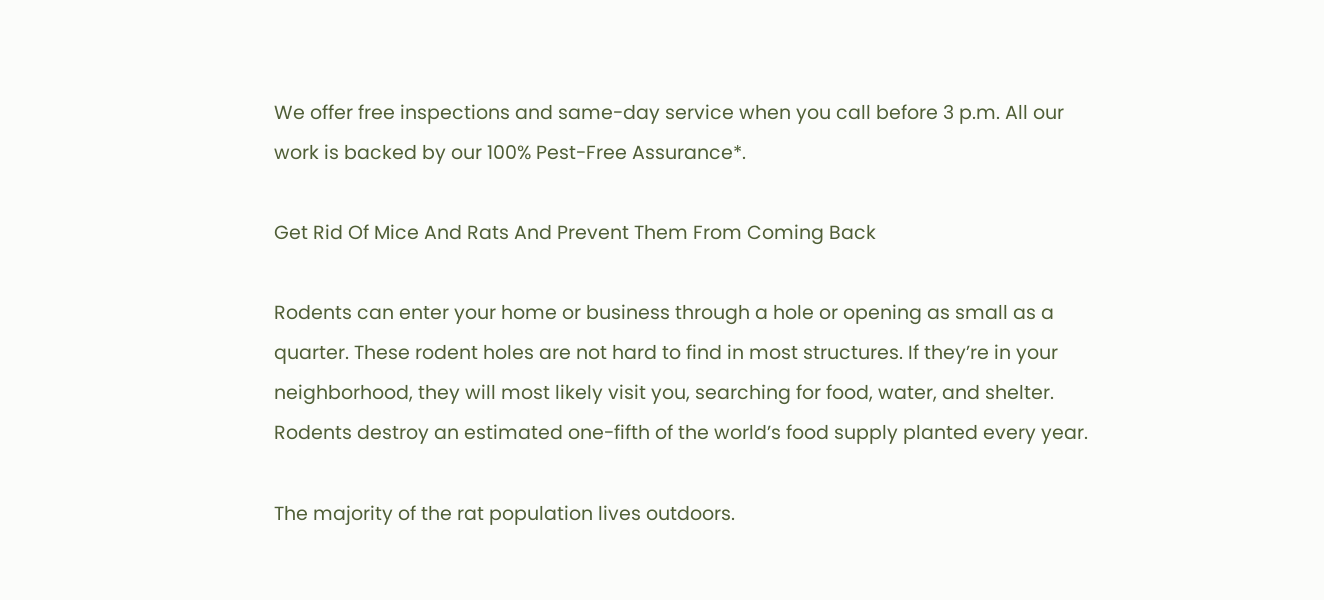We offer free inspections and same-day service when you call before 3 p.m. All our work is backed by our 100% Pest-Free Assurance*.

Get Rid Of Mice And Rats And Prevent Them From Coming Back

Rodents can enter your home or business through a hole or opening as small as a quarter. These rodent holes are not hard to find in most structures. If they’re in your neighborhood, they will most likely visit you, searching for food, water, and shelter. Rodents destroy an estimated one-fifth of the world’s food supply planted every year.

The majority of the rat population lives outdoors.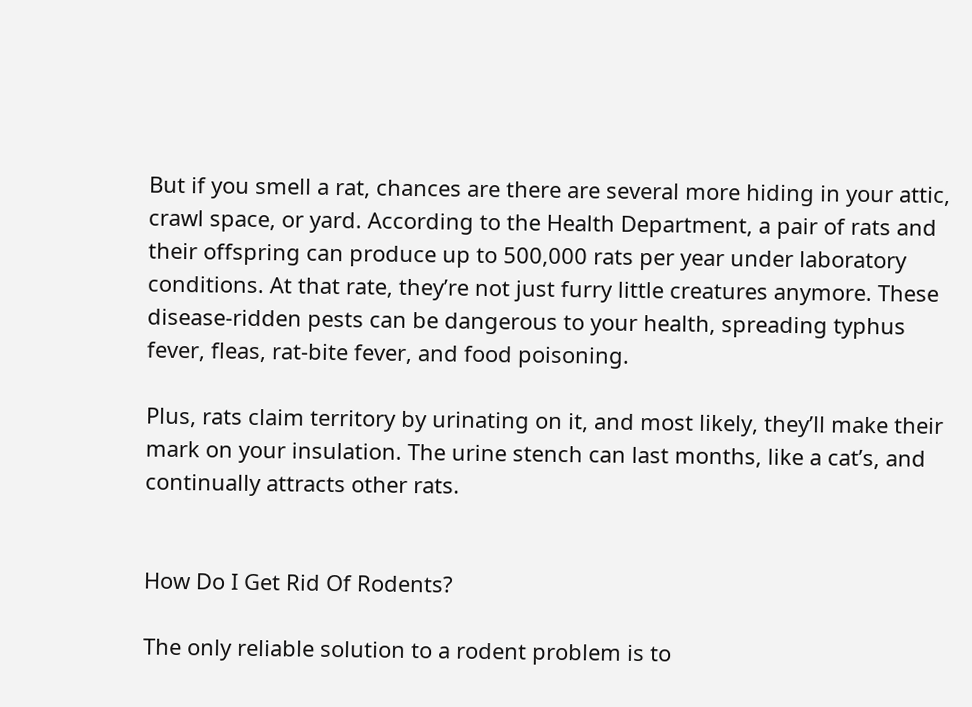But if you smell a rat, chances are there are several more hiding in your attic, crawl space, or yard. According to the Health Department, a pair of rats and their offspring can produce up to 500,000 rats per year under laboratory conditions. At that rate, they’re not just furry little creatures anymore. These disease-ridden pests can be dangerous to your health, spreading typhus fever, fleas, rat-bite fever, and food poisoning.

Plus, rats claim territory by urinating on it, and most likely, they’ll make their mark on your insulation. The urine stench can last months, like a cat’s, and continually attracts other rats.


How Do I Get Rid Of Rodents?

The only reliable solution to a rodent problem is to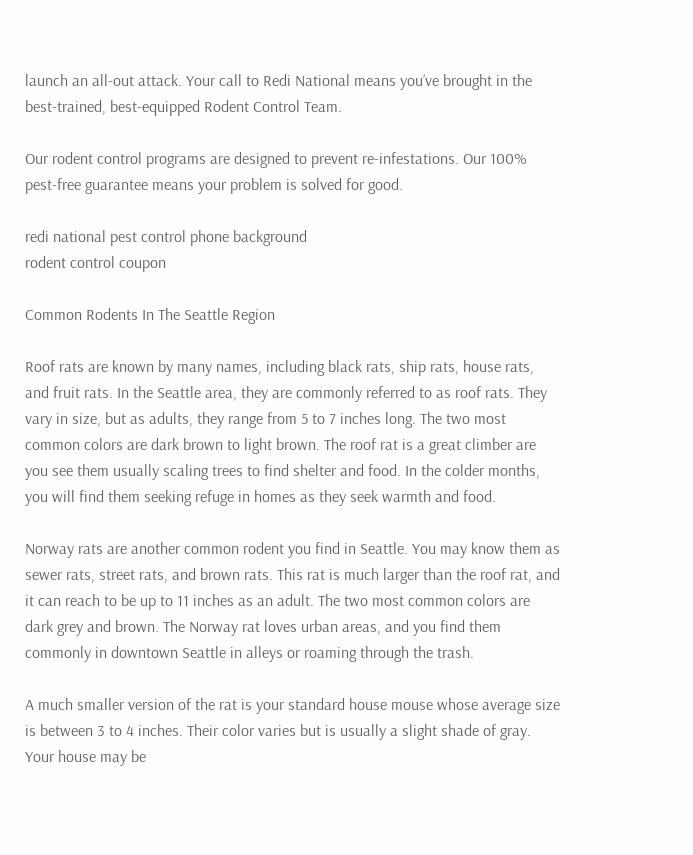launch an all-out attack. Your call to Redi National means you’ve brought in the best-trained, best-equipped Rodent Control Team.

Our rodent control programs are designed to prevent re-infestations. Our 100% pest-free guarantee means your problem is solved for good.

redi national pest control phone background
rodent control coupon

Common Rodents In The Seattle Region

Roof rats are known by many names, including black rats, ship rats, house rats, and fruit rats. In the Seattle area, they are commonly referred to as roof rats. They vary in size, but as adults, they range from 5 to 7 inches long. The two most common colors are dark brown to light brown. The roof rat is a great climber are you see them usually scaling trees to find shelter and food. In the colder months, you will find them seeking refuge in homes as they seek warmth and food.

Norway rats are another common rodent you find in Seattle. You may know them as sewer rats, street rats, and brown rats. This rat is much larger than the roof rat, and it can reach to be up to 11 inches as an adult. The two most common colors are dark grey and brown. The Norway rat loves urban areas, and you find them commonly in downtown Seattle in alleys or roaming through the trash.

A much smaller version of the rat is your standard house mouse whose average size is between 3 to 4 inches. Their color varies but is usually a slight shade of gray. Your house may be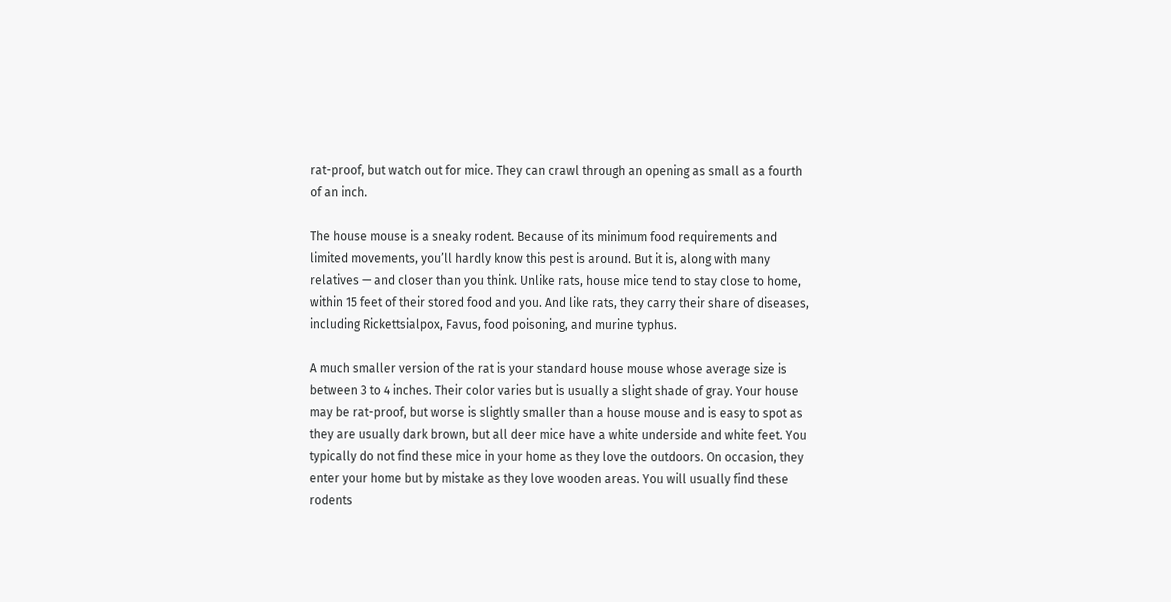rat-proof, but watch out for mice. They can crawl through an opening as small as a fourth of an inch.

The house mouse is a sneaky rodent. Because of its minimum food requirements and limited movements, you’ll hardly know this pest is around. But it is, along with many relatives — and closer than you think. Unlike rats, house mice tend to stay close to home, within 15 feet of their stored food and you. And like rats, they carry their share of diseases, including Rickettsialpox, Favus, food poisoning, and murine typhus.

A much smaller version of the rat is your standard house mouse whose average size is between 3 to 4 inches. Their color varies but is usually a slight shade of gray. Your house may be rat-proof, but worse is slightly smaller than a house mouse and is easy to spot as they are usually dark brown, but all deer mice have a white underside and white feet. You typically do not find these mice in your home as they love the outdoors. On occasion, they enter your home but by mistake as they love wooden areas. You will usually find these rodents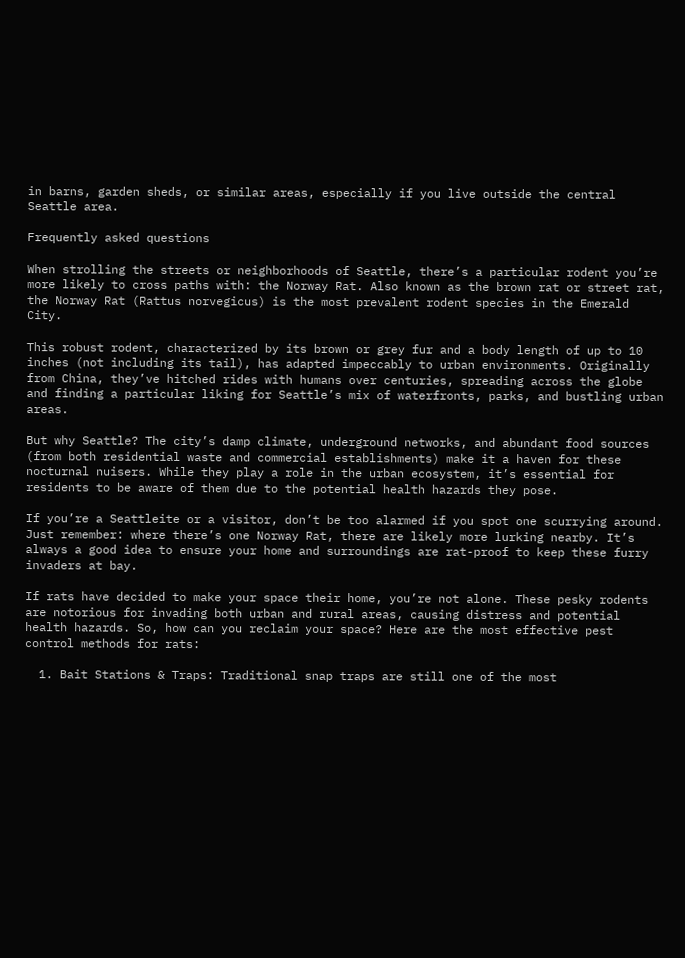in barns, garden sheds, or similar areas, especially if you live outside the central Seattle area.

Frequently asked questions

When strolling the streets or neighborhoods of Seattle, there’s a particular rodent you’re more likely to cross paths with: the Norway Rat. Also known as the brown rat or street rat, the Norway Rat (Rattus norvegicus) is the most prevalent rodent species in the Emerald City.

This robust rodent, characterized by its brown or grey fur and a body length of up to 10 inches (not including its tail), has adapted impeccably to urban environments. Originally from China, they’ve hitched rides with humans over centuries, spreading across the globe and finding a particular liking for Seattle’s mix of waterfronts, parks, and bustling urban areas.

But why Seattle? The city’s damp climate, underground networks, and abundant food sources (from both residential waste and commercial establishments) make it a haven for these nocturnal nuisers. While they play a role in the urban ecosystem, it’s essential for residents to be aware of them due to the potential health hazards they pose.

If you’re a Seattleite or a visitor, don’t be too alarmed if you spot one scurrying around. Just remember: where there’s one Norway Rat, there are likely more lurking nearby. It’s always a good idea to ensure your home and surroundings are rat-proof to keep these furry invaders at bay.

If rats have decided to make your space their home, you’re not alone. These pesky rodents are notorious for invading both urban and rural areas, causing distress and potential health hazards. So, how can you reclaim your space? Here are the most effective pest control methods for rats:

  1. Bait Stations & Traps: Traditional snap traps are still one of the most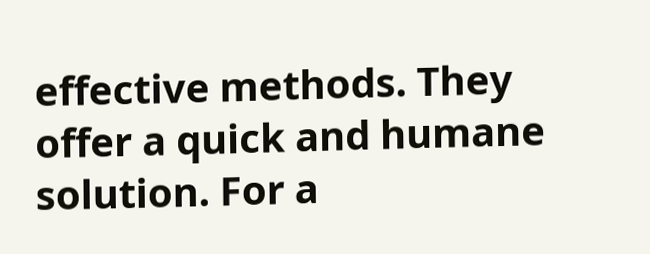effective methods. They offer a quick and humane solution. For a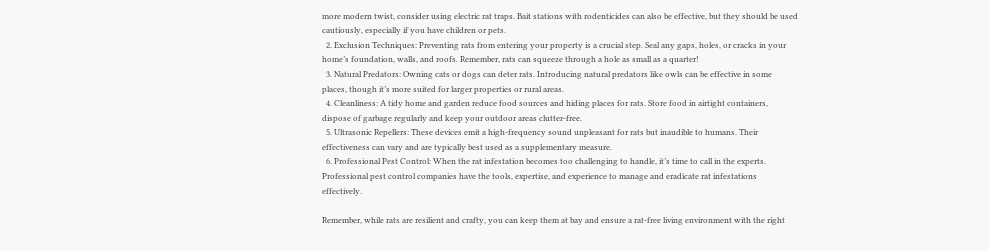more modern twist, consider using electric rat traps. Bait stations with rodenticides can also be effective, but they should be used cautiously, especially if you have children or pets.
  2. Exclusion Techniques: Preventing rats from entering your property is a crucial step. Seal any gaps, holes, or cracks in your home’s foundation, walls, and roofs. Remember, rats can squeeze through a hole as small as a quarter!
  3. Natural Predators: Owning cats or dogs can deter rats. Introducing natural predators like owls can be effective in some places, though it’s more suited for larger properties or rural areas.
  4. Cleanliness: A tidy home and garden reduce food sources and hiding places for rats. Store food in airtight containers, dispose of garbage regularly and keep your outdoor areas clutter-free.
  5. Ultrasonic Repellers: These devices emit a high-frequency sound unpleasant for rats but inaudible to humans. Their effectiveness can vary and are typically best used as a supplementary measure.
  6. Professional Pest Control: When the rat infestation becomes too challenging to handle, it’s time to call in the experts. Professional pest control companies have the tools, expertise, and experience to manage and eradicate rat infestations effectively.

Remember, while rats are resilient and crafty, you can keep them at bay and ensure a rat-free living environment with the right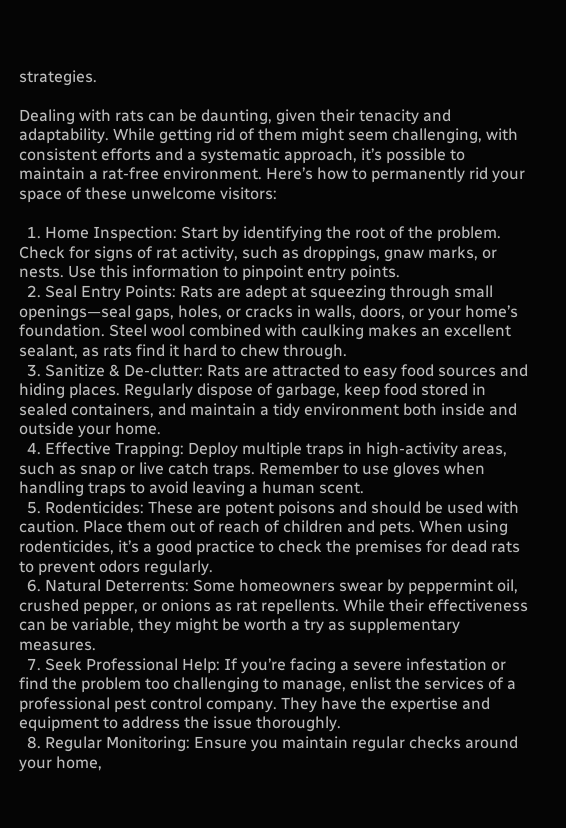strategies.

Dealing with rats can be daunting, given their tenacity and adaptability. While getting rid of them might seem challenging, with consistent efforts and a systematic approach, it’s possible to maintain a rat-free environment. Here’s how to permanently rid your space of these unwelcome visitors:

  1. Home Inspection: Start by identifying the root of the problem. Check for signs of rat activity, such as droppings, gnaw marks, or nests. Use this information to pinpoint entry points.
  2. Seal Entry Points: Rats are adept at squeezing through small openings—seal gaps, holes, or cracks in walls, doors, or your home’s foundation. Steel wool combined with caulking makes an excellent sealant, as rats find it hard to chew through.
  3. Sanitize & De-clutter: Rats are attracted to easy food sources and hiding places. Regularly dispose of garbage, keep food stored in sealed containers, and maintain a tidy environment both inside and outside your home.
  4. Effective Trapping: Deploy multiple traps in high-activity areas, such as snap or live catch traps. Remember to use gloves when handling traps to avoid leaving a human scent.
  5. Rodenticides: These are potent poisons and should be used with caution. Place them out of reach of children and pets. When using rodenticides, it’s a good practice to check the premises for dead rats to prevent odors regularly.
  6. Natural Deterrents: Some homeowners swear by peppermint oil, crushed pepper, or onions as rat repellents. While their effectiveness can be variable, they might be worth a try as supplementary measures.
  7. Seek Professional Help: If you’re facing a severe infestation or find the problem too challenging to manage, enlist the services of a professional pest control company. They have the expertise and equipment to address the issue thoroughly.
  8. Regular Monitoring: Ensure you maintain regular checks around your home,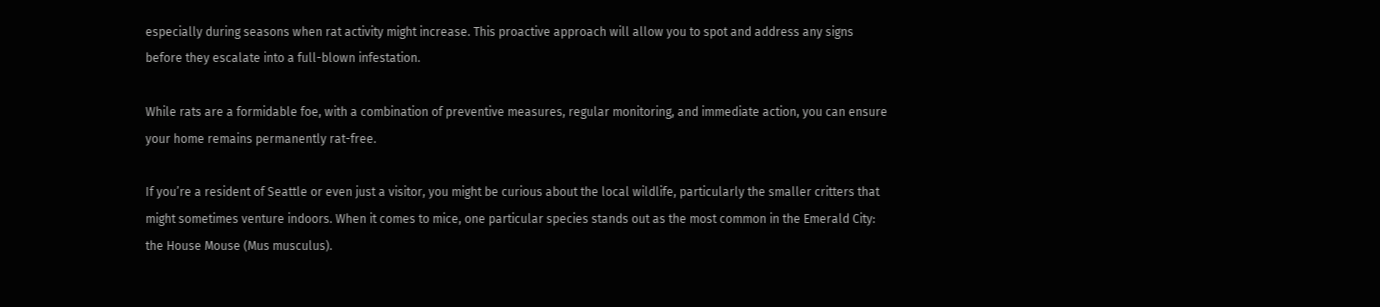especially during seasons when rat activity might increase. This proactive approach will allow you to spot and address any signs before they escalate into a full-blown infestation.

While rats are a formidable foe, with a combination of preventive measures, regular monitoring, and immediate action, you can ensure your home remains permanently rat-free.

If you’re a resident of Seattle or even just a visitor, you might be curious about the local wildlife, particularly the smaller critters that might sometimes venture indoors. When it comes to mice, one particular species stands out as the most common in the Emerald City: the House Mouse (Mus musculus).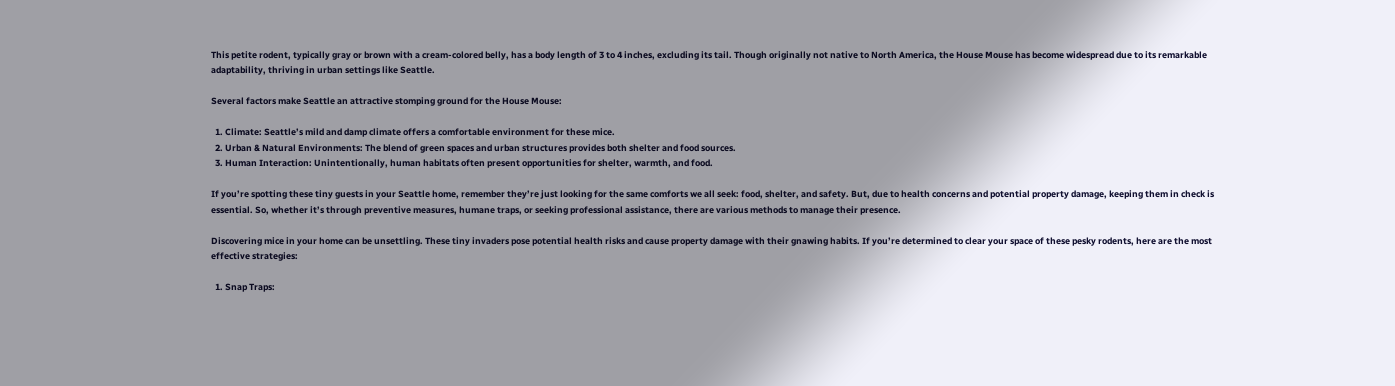This petite rodent, typically gray or brown with a cream-colored belly, has a body length of 3 to 4 inches, excluding its tail. Though originally not native to North America, the House Mouse has become widespread due to its remarkable adaptability, thriving in urban settings like Seattle.

Several factors make Seattle an attractive stomping ground for the House Mouse:

  1. Climate: Seattle’s mild and damp climate offers a comfortable environment for these mice.
  2. Urban & Natural Environments: The blend of green spaces and urban structures provides both shelter and food sources.
  3. Human Interaction: Unintentionally, human habitats often present opportunities for shelter, warmth, and food.

If you’re spotting these tiny guests in your Seattle home, remember they’re just looking for the same comforts we all seek: food, shelter, and safety. But, due to health concerns and potential property damage, keeping them in check is essential. So, whether it’s through preventive measures, humane traps, or seeking professional assistance, there are various methods to manage their presence.

Discovering mice in your home can be unsettling. These tiny invaders pose potential health risks and cause property damage with their gnawing habits. If you’re determined to clear your space of these pesky rodents, here are the most effective strategies:

  1. Snap Traps: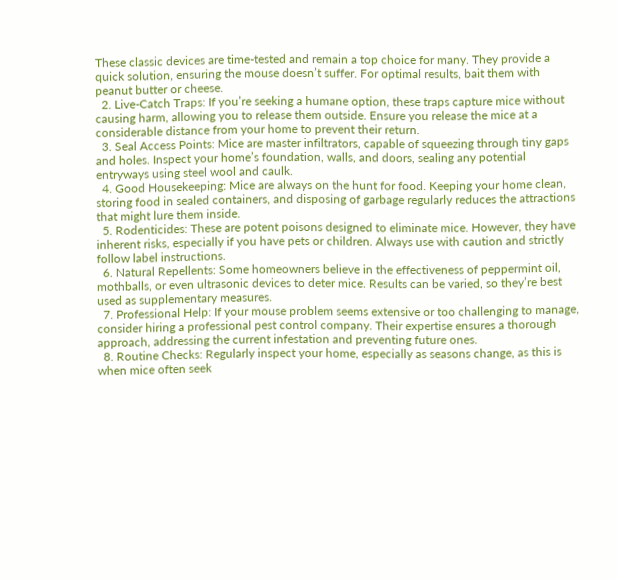These classic devices are time-tested and remain a top choice for many. They provide a quick solution, ensuring the mouse doesn’t suffer. For optimal results, bait them with peanut butter or cheese.
  2. Live-Catch Traps: If you’re seeking a humane option, these traps capture mice without causing harm, allowing you to release them outside. Ensure you release the mice at a considerable distance from your home to prevent their return.
  3. Seal Access Points: Mice are master infiltrators, capable of squeezing through tiny gaps and holes. Inspect your home’s foundation, walls, and doors, sealing any potential entryways using steel wool and caulk.
  4. Good Housekeeping: Mice are always on the hunt for food. Keeping your home clean, storing food in sealed containers, and disposing of garbage regularly reduces the attractions that might lure them inside.
  5. Rodenticides: These are potent poisons designed to eliminate mice. However, they have inherent risks, especially if you have pets or children. Always use with caution and strictly follow label instructions.
  6. Natural Repellents: Some homeowners believe in the effectiveness of peppermint oil, mothballs, or even ultrasonic devices to deter mice. Results can be varied, so they’re best used as supplementary measures.
  7. Professional Help: If your mouse problem seems extensive or too challenging to manage, consider hiring a professional pest control company. Their expertise ensures a thorough approach, addressing the current infestation and preventing future ones.
  8. Routine Checks: Regularly inspect your home, especially as seasons change, as this is when mice often seek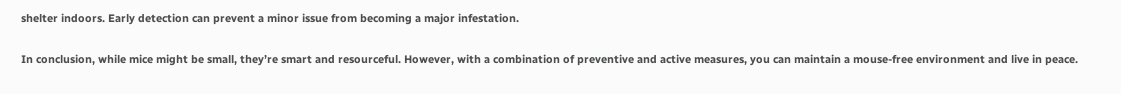shelter indoors. Early detection can prevent a minor issue from becoming a major infestation.

In conclusion, while mice might be small, they’re smart and resourceful. However, with a combination of preventive and active measures, you can maintain a mouse-free environment and live in peace.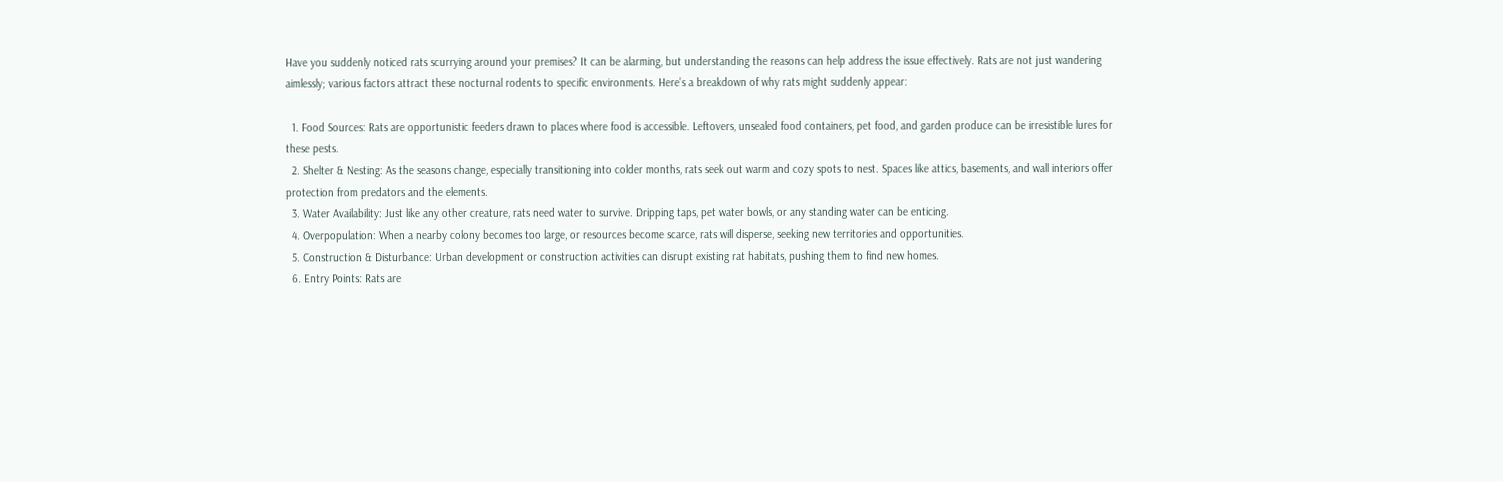Have you suddenly noticed rats scurrying around your premises? It can be alarming, but understanding the reasons can help address the issue effectively. Rats are not just wandering aimlessly; various factors attract these nocturnal rodents to specific environments. Here’s a breakdown of why rats might suddenly appear:

  1. Food Sources: Rats are opportunistic feeders drawn to places where food is accessible. Leftovers, unsealed food containers, pet food, and garden produce can be irresistible lures for these pests.
  2. Shelter & Nesting: As the seasons change, especially transitioning into colder months, rats seek out warm and cozy spots to nest. Spaces like attics, basements, and wall interiors offer protection from predators and the elements.
  3. Water Availability: Just like any other creature, rats need water to survive. Dripping taps, pet water bowls, or any standing water can be enticing.
  4. Overpopulation: When a nearby colony becomes too large, or resources become scarce, rats will disperse, seeking new territories and opportunities.
  5. Construction & Disturbance: Urban development or construction activities can disrupt existing rat habitats, pushing them to find new homes.
  6. Entry Points: Rats are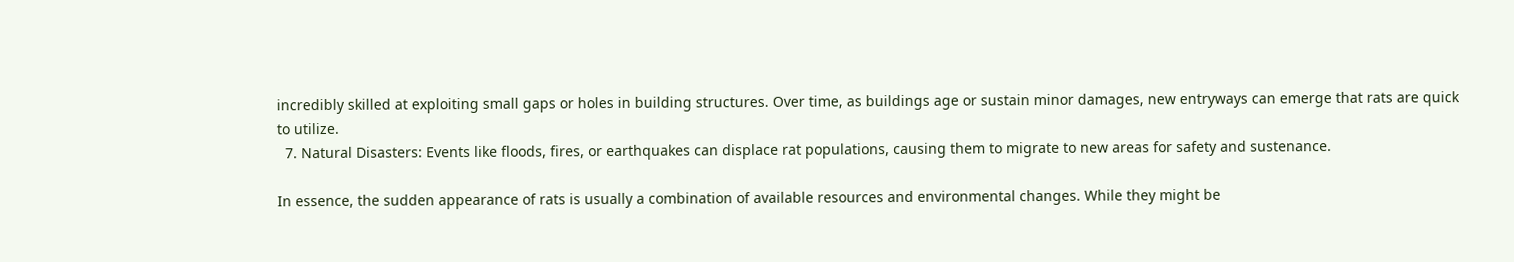incredibly skilled at exploiting small gaps or holes in building structures. Over time, as buildings age or sustain minor damages, new entryways can emerge that rats are quick to utilize.
  7. Natural Disasters: Events like floods, fires, or earthquakes can displace rat populations, causing them to migrate to new areas for safety and sustenance.

In essence, the sudden appearance of rats is usually a combination of available resources and environmental changes. While they might be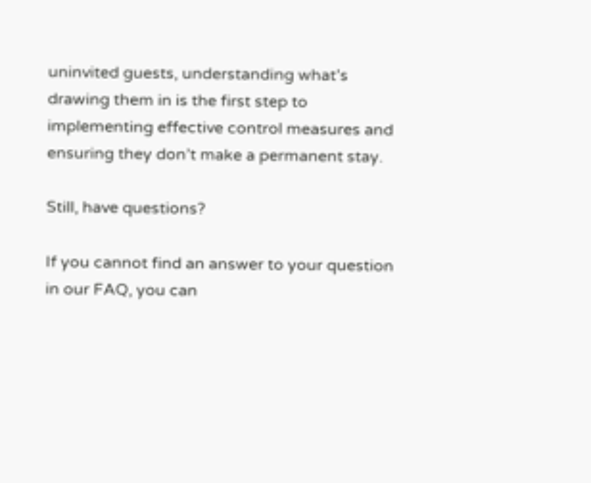uninvited guests, understanding what’s drawing them in is the first step to implementing effective control measures and ensuring they don’t make a permanent stay.

Still, have questions?

If you cannot find an answer to your question in our FAQ, you can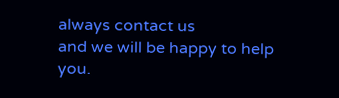always contact us
and we will be happy to help you.